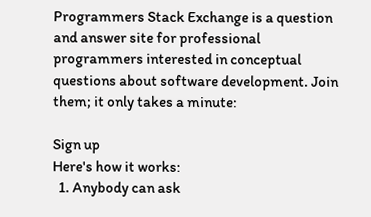Programmers Stack Exchange is a question and answer site for professional programmers interested in conceptual questions about software development. Join them; it only takes a minute:

Sign up
Here's how it works:
  1. Anybody can ask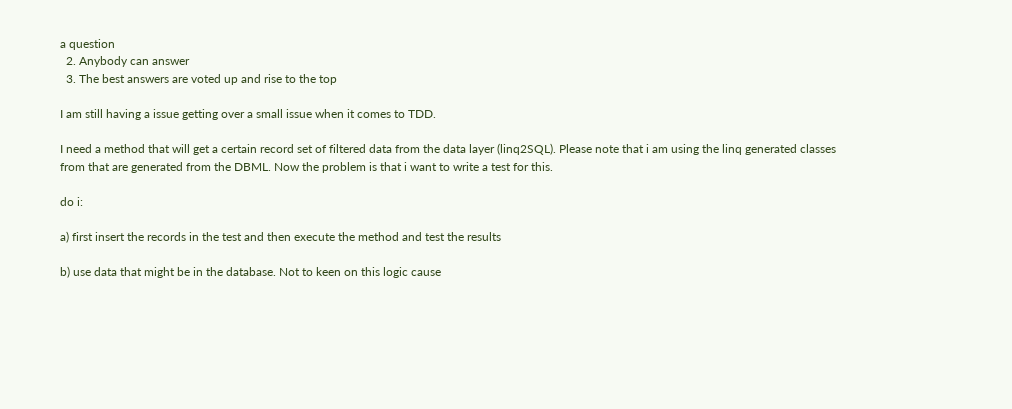a question
  2. Anybody can answer
  3. The best answers are voted up and rise to the top

I am still having a issue getting over a small issue when it comes to TDD.

I need a method that will get a certain record set of filtered data from the data layer (linq2SQL). Please note that i am using the linq generated classes from that are generated from the DBML. Now the problem is that i want to write a test for this.

do i:

a) first insert the records in the test and then execute the method and test the results

b) use data that might be in the database. Not to keen on this logic cause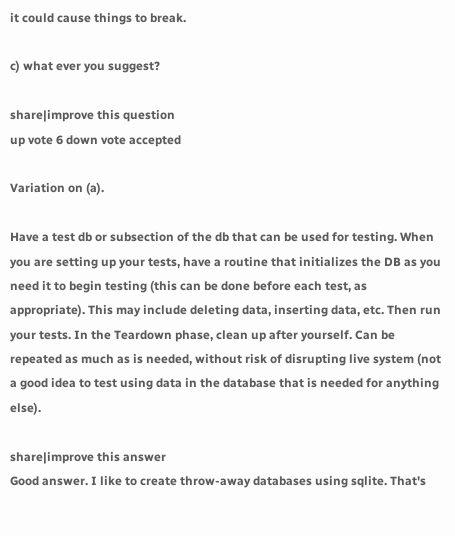it could cause things to break.

c) what ever you suggest?

share|improve this question
up vote 6 down vote accepted

Variation on (a).

Have a test db or subsection of the db that can be used for testing. When you are setting up your tests, have a routine that initializes the DB as you need it to begin testing (this can be done before each test, as appropriate). This may include deleting data, inserting data, etc. Then run your tests. In the Teardown phase, clean up after yourself. Can be repeated as much as is needed, without risk of disrupting live system (not a good idea to test using data in the database that is needed for anything else).

share|improve this answer
Good answer. I like to create throw-away databases using sqlite. That's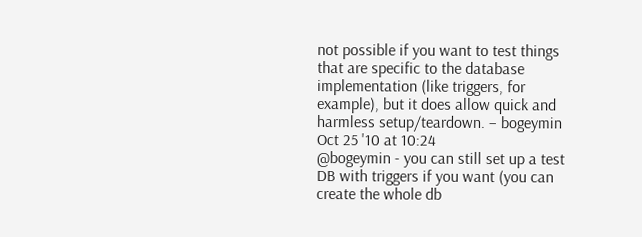not possible if you want to test things that are specific to the database implementation (like triggers, for example), but it does allow quick and harmless setup/teardown. – bogeymin Oct 25 '10 at 10:24
@bogeymin - you can still set up a test DB with triggers if you want (you can create the whole db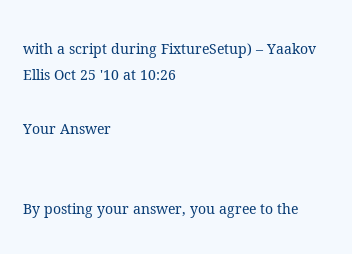with a script during FixtureSetup) – Yaakov Ellis Oct 25 '10 at 10:26

Your Answer


By posting your answer, you agree to the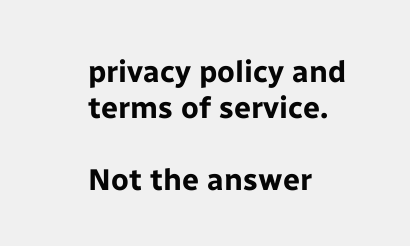privacy policy and terms of service.

Not the answer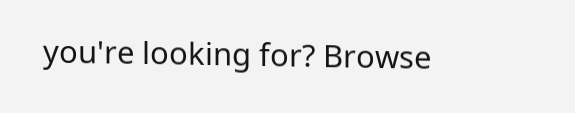you're looking for? Browse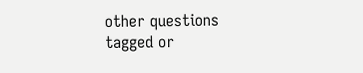other questions tagged or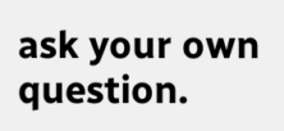ask your own question.